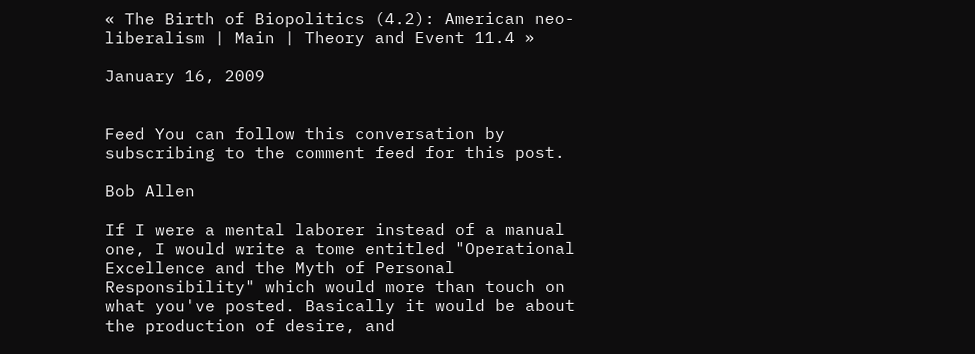« The Birth of Biopolitics (4.2): American neo-liberalism | Main | Theory and Event 11.4 »

January 16, 2009


Feed You can follow this conversation by subscribing to the comment feed for this post.

Bob Allen

If I were a mental laborer instead of a manual one, I would write a tome entitled "Operational Excellence and the Myth of Personal Responsibility" which would more than touch on what you've posted. Basically it would be about the production of desire, and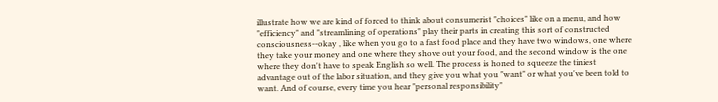illustrate how we are kind of forced to think about consumerist "choices" like on a menu, and how "efficiency" and "streamlining of operations" play their parts in creating this sort of constructed consciousness--okay , like when you go to a fast food place and they have two windows, one where they take your money and one where they shove out your food, and the second window is the one where they don't have to speak English so well. The process is honed to squeeze the tiniest advantage out of the labor situation, and they give you what you "want" or what you've been told to want. And of course, every time you hear "personal responsibility"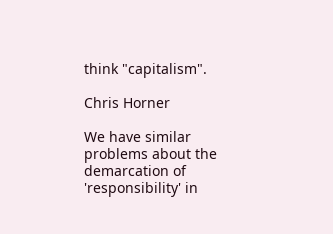think "capitalism".

Chris Horner

We have similar problems about the demarcation of 'responsibility' in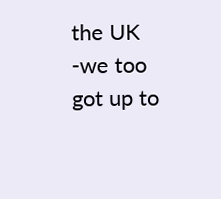the UK -we too got up to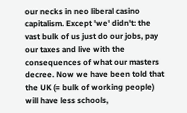our necks in neo liberal casino capitalism. Except 'we' didn't: the vast bulk of us just do our jobs, pay our taxes and live with the consequences of what our masters decree. Now we have been told that the UK (= bulk of working people) will have less schools,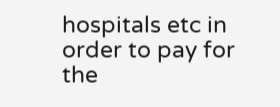hospitals etc in order to pay for the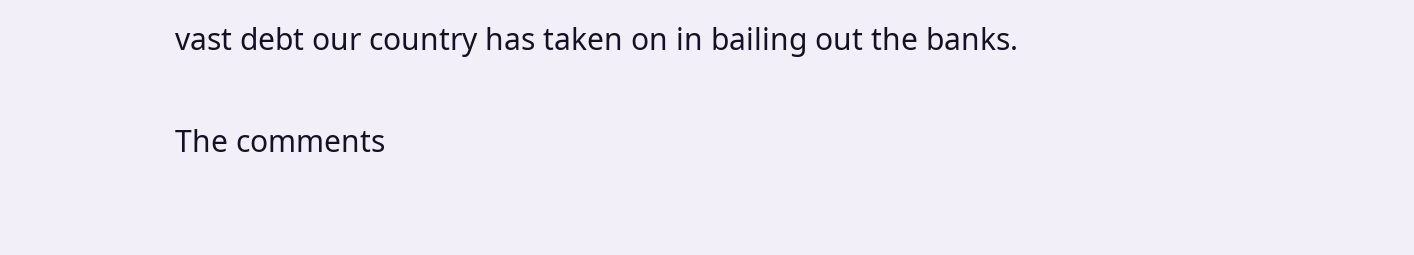vast debt our country has taken on in bailing out the banks.

The comments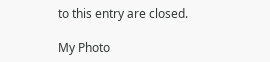to this entry are closed.

My Photo